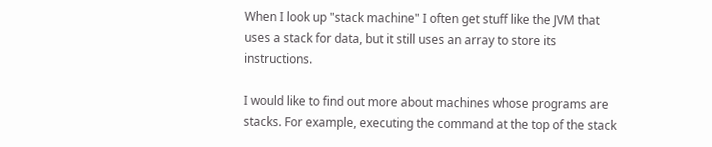When I look up "stack machine" I often get stuff like the JVM that uses a stack for data, but it still uses an array to store its instructions.

I would like to find out more about machines whose programs are stacks. For example, executing the command at the top of the stack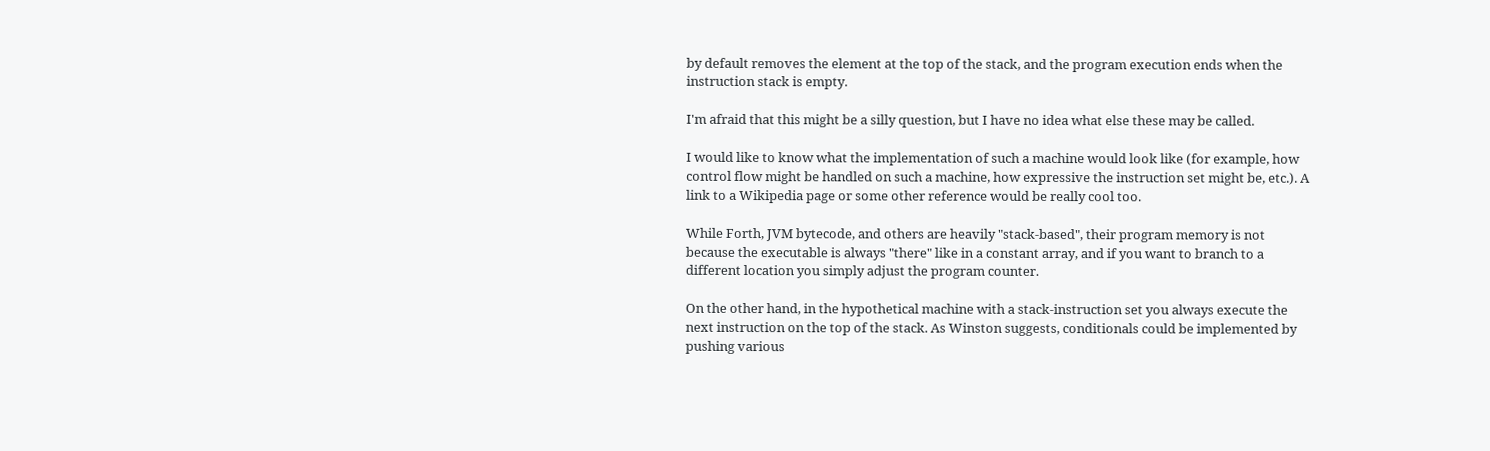by default removes the element at the top of the stack, and the program execution ends when the instruction stack is empty.

I'm afraid that this might be a silly question, but I have no idea what else these may be called.

I would like to know what the implementation of such a machine would look like (for example, how control flow might be handled on such a machine, how expressive the instruction set might be, etc.). A link to a Wikipedia page or some other reference would be really cool too.

While Forth, JVM bytecode, and others are heavily "stack-based", their program memory is not because the executable is always "there" like in a constant array, and if you want to branch to a different location you simply adjust the program counter.

On the other hand, in the hypothetical machine with a stack-instruction set you always execute the next instruction on the top of the stack. As Winston suggests, conditionals could be implemented by pushing various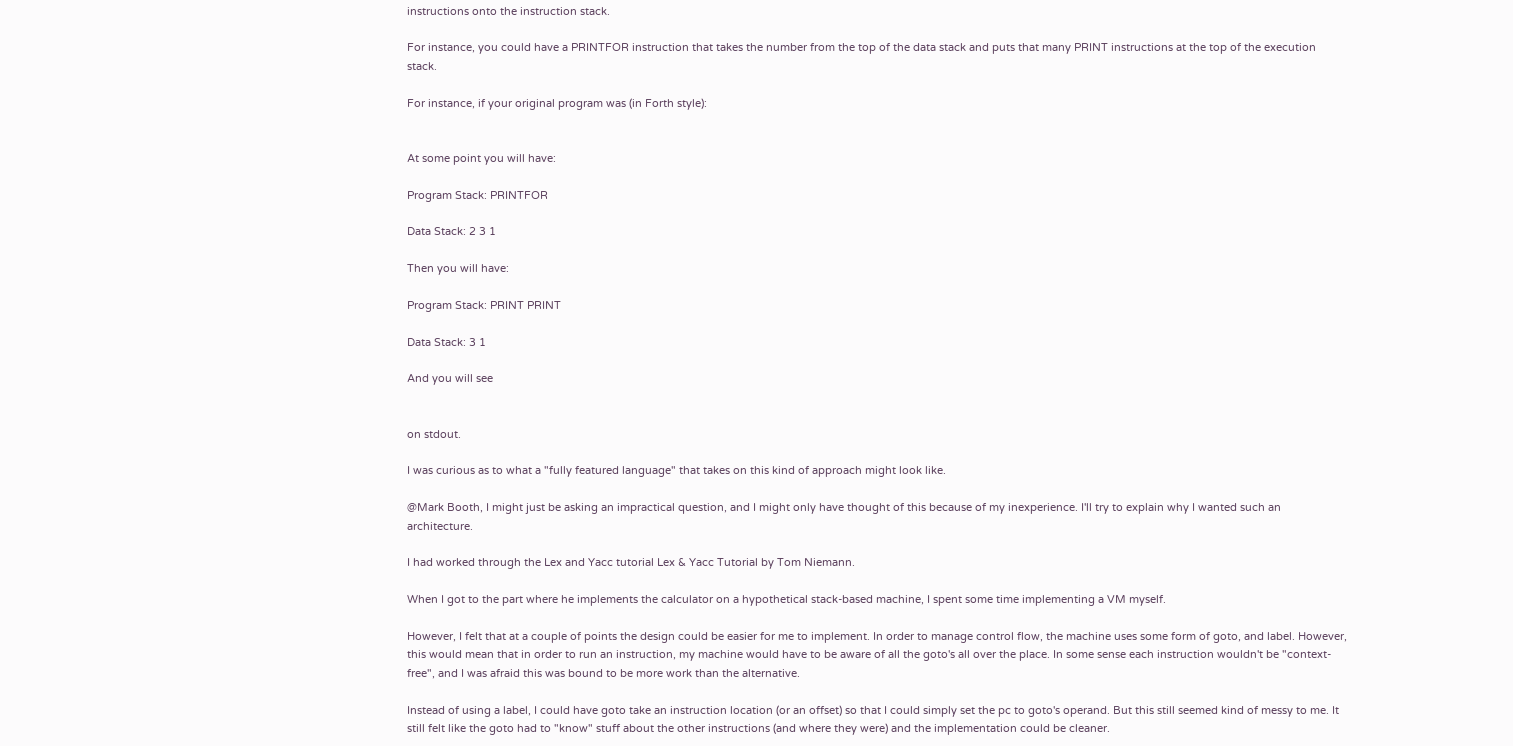instructions onto the instruction stack.

For instance, you could have a PRINTFOR instruction that takes the number from the top of the data stack and puts that many PRINT instructions at the top of the execution stack.

For instance, if your original program was (in Forth style):


At some point you will have:

Program Stack: PRINTFOR

Data Stack: 2 3 1

Then you will have:

Program Stack: PRINT PRINT

Data Stack: 3 1

And you will see


on stdout.

I was curious as to what a "fully featured language" that takes on this kind of approach might look like.

@Mark Booth, I might just be asking an impractical question, and I might only have thought of this because of my inexperience. I'll try to explain why I wanted such an architecture.

I had worked through the Lex and Yacc tutorial Lex & Yacc Tutorial by Tom Niemann.

When I got to the part where he implements the calculator on a hypothetical stack-based machine, I spent some time implementing a VM myself.

However, I felt that at a couple of points the design could be easier for me to implement. In order to manage control flow, the machine uses some form of goto, and label. However, this would mean that in order to run an instruction, my machine would have to be aware of all the goto's all over the place. In some sense each instruction wouldn't be "context-free", and I was afraid this was bound to be more work than the alternative.

Instead of using a label, I could have goto take an instruction location (or an offset) so that I could simply set the pc to goto's operand. But this still seemed kind of messy to me. It still felt like the goto had to "know" stuff about the other instructions (and where they were) and the implementation could be cleaner.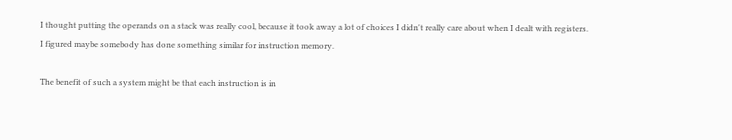I thought putting the operands on a stack was really cool, because it took away a lot of choices I didn't really care about when I dealt with registers. I figured maybe somebody has done something similar for instruction memory.

The benefit of such a system might be that each instruction is in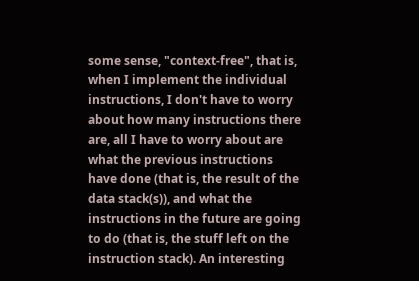some sense, "context-free", that is, when I implement the individual instructions, I don't have to worry about how many instructions there are, all I have to worry about are what the previous instructions have done (that is, the result of the data stack(s)), and what the instructions in the future are going to do (that is, the stuff left on the instruction stack). An interesting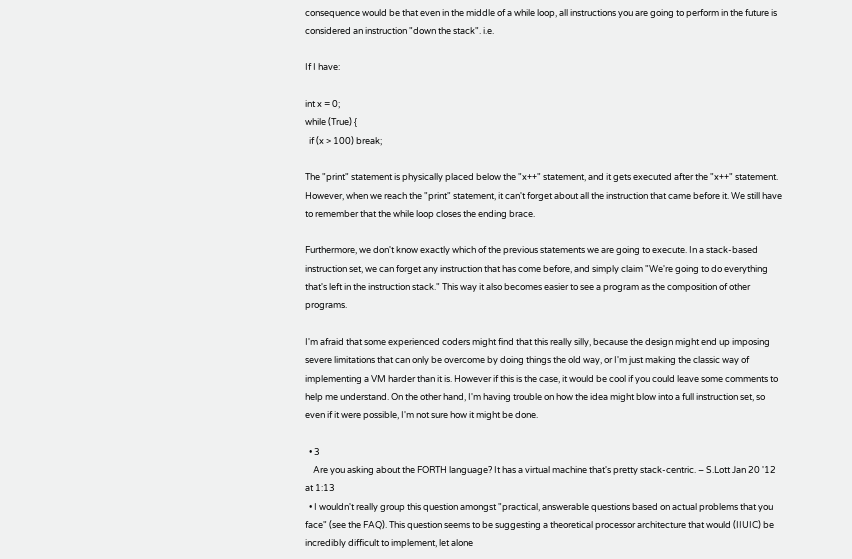consequence would be that even in the middle of a while loop, all instructions you are going to perform in the future is considered an instruction "down the stack". i.e.

If I have:

int x = 0;
while (True) {
  if (x > 100) break;

The "print" statement is physically placed below the "x++" statement, and it gets executed after the "x++" statement. However, when we reach the "print" statement, it can't forget about all the instruction that came before it. We still have to remember that the while loop closes the ending brace.

Furthermore, we don't know exactly which of the previous statements we are going to execute. In a stack-based instruction set, we can forget any instruction that has come before, and simply claim "We're going to do everything that's left in the instruction stack." This way it also becomes easier to see a program as the composition of other programs.

I'm afraid that some experienced coders might find that this really silly, because the design might end up imposing severe limitations that can only be overcome by doing things the old way, or I'm just making the classic way of implementing a VM harder than it is. However if this is the case, it would be cool if you could leave some comments to help me understand. On the other hand, I'm having trouble on how the idea might blow into a full instruction set, so even if it were possible, I'm not sure how it might be done.

  • 3
    Are you asking about the FORTH language? It has a virtual machine that's pretty stack-centric. – S.Lott Jan 20 '12 at 1:13
  • I wouldn't really group this question amongst "practical, answerable questions based on actual problems that you face" (see the FAQ). This question seems to be suggesting a theoretical processor architecture that would (IIUIC) be incredibly difficult to implement, let alone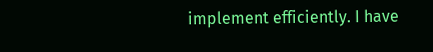implement efficiently. I have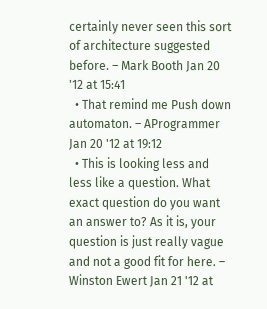certainly never seen this sort of architecture suggested before. – Mark Booth Jan 20 '12 at 15:41
  • That remind me Push down automaton. – AProgrammer Jan 20 '12 at 19:12
  • This is looking less and less like a question. What exact question do you want an answer to? As it is, your question is just really vague and not a good fit for here. – Winston Ewert Jan 21 '12 at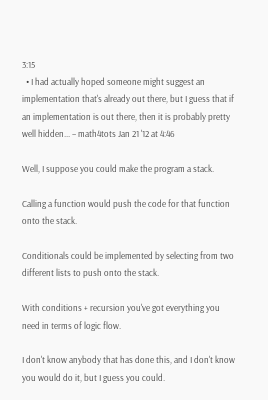3:15
  • I had actually hoped someone might suggest an implementation that's already out there, but I guess that if an implementation is out there, then it is probably pretty well hidden... – math4tots Jan 21 '12 at 4:46

Well, I suppose you could make the program a stack.

Calling a function would push the code for that function onto the stack.

Conditionals could be implemented by selecting from two different lists to push onto the stack.

With conditions + recursion you've got everything you need in terms of logic flow.

I don't know anybody that has done this, and I don't know you would do it, but I guess you could.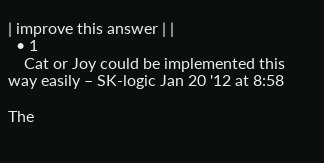| improve this answer | |
  • 1
    Cat or Joy could be implemented this way easily – SK-logic Jan 20 '12 at 8:58

The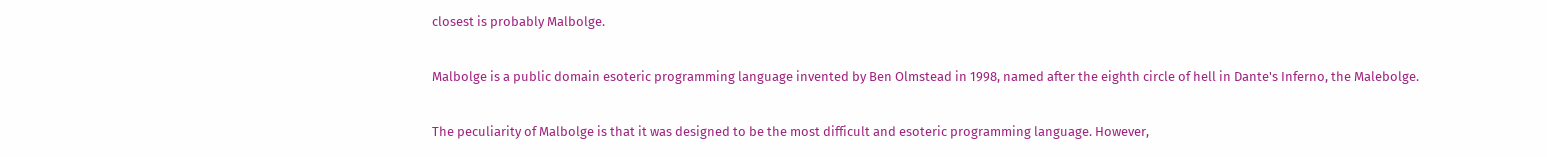closest is probably Malbolge.

Malbolge is a public domain esoteric programming language invented by Ben Olmstead in 1998, named after the eighth circle of hell in Dante's Inferno, the Malebolge.

The peculiarity of Malbolge is that it was designed to be the most difficult and esoteric programming language. However,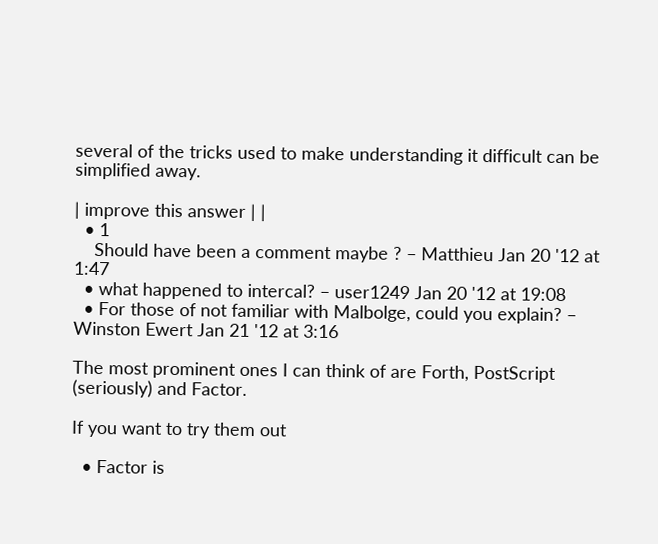several of the tricks used to make understanding it difficult can be simplified away.

| improve this answer | |
  • 1
    Should have been a comment maybe ? – Matthieu Jan 20 '12 at 1:47
  • what happened to intercal? – user1249 Jan 20 '12 at 19:08
  • For those of not familiar with Malbolge, could you explain? – Winston Ewert Jan 21 '12 at 3:16

The most prominent ones I can think of are Forth, PostScript (seriously) and Factor.

If you want to try them out

  • Factor is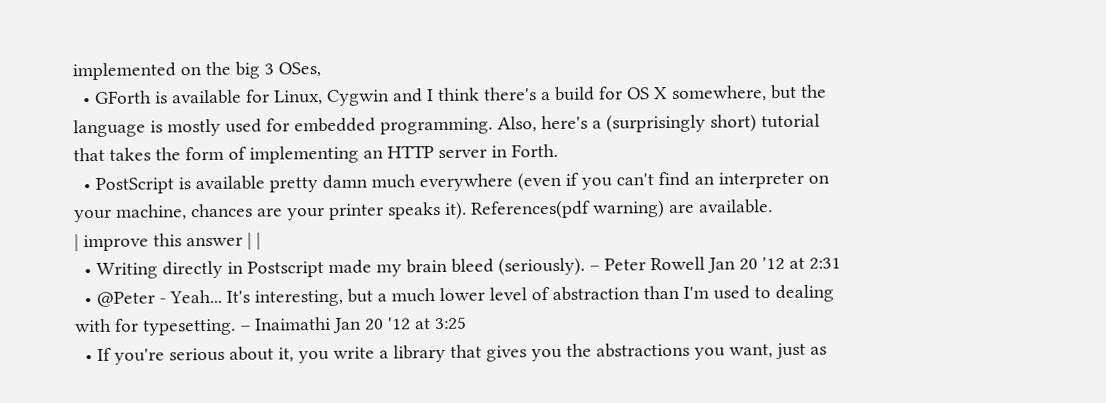implemented on the big 3 OSes,
  • GForth is available for Linux, Cygwin and I think there's a build for OS X somewhere, but the language is mostly used for embedded programming. Also, here's a (surprisingly short) tutorial that takes the form of implementing an HTTP server in Forth.
  • PostScript is available pretty damn much everywhere (even if you can't find an interpreter on your machine, chances are your printer speaks it). References(pdf warning) are available.
| improve this answer | |
  • Writing directly in Postscript made my brain bleed (seriously). – Peter Rowell Jan 20 '12 at 2:31
  • @Peter - Yeah... It's interesting, but a much lower level of abstraction than I'm used to dealing with for typesetting. – Inaimathi Jan 20 '12 at 3:25
  • If you're serious about it, you write a library that gives you the abstractions you want, just as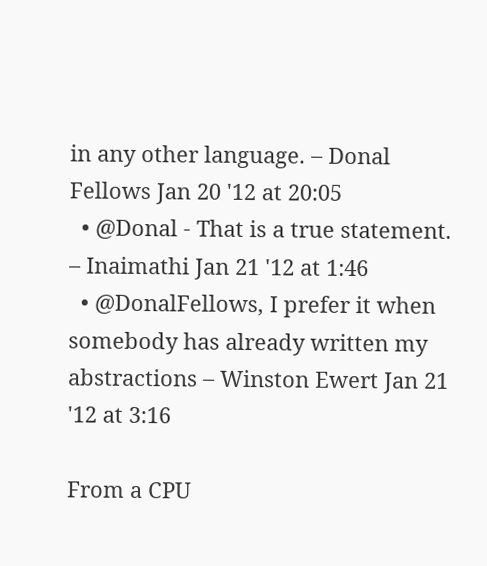in any other language. – Donal Fellows Jan 20 '12 at 20:05
  • @Donal - That is a true statement. – Inaimathi Jan 21 '12 at 1:46
  • @DonalFellows, I prefer it when somebody has already written my abstractions – Winston Ewert Jan 21 '12 at 3:16

From a CPU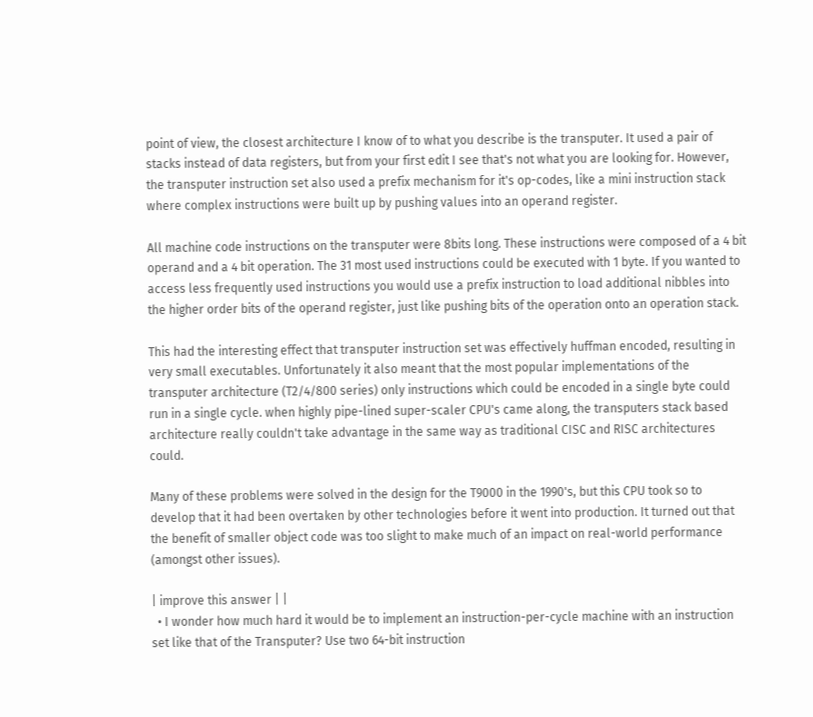point of view, the closest architecture I know of to what you describe is the transputer. It used a pair of stacks instead of data registers, but from your first edit I see that's not what you are looking for. However, the transputer instruction set also used a prefix mechanism for it's op-codes, like a mini instruction stack where complex instructions were built up by pushing values into an operand register.

All machine code instructions on the transputer were 8bits long. These instructions were composed of a 4 bit operand and a 4 bit operation. The 31 most used instructions could be executed with 1 byte. If you wanted to access less frequently used instructions you would use a prefix instruction to load additional nibbles into the higher order bits of the operand register, just like pushing bits of the operation onto an operation stack.

This had the interesting effect that transputer instruction set was effectively huffman encoded, resulting in very small executables. Unfortunately it also meant that the most popular implementations of the transputer architecture (T2/4/800 series) only instructions which could be encoded in a single byte could run in a single cycle. when highly pipe-lined super-scaler CPU's came along, the transputers stack based architecture really couldn't take advantage in the same way as traditional CISC and RISC architectures could.

Many of these problems were solved in the design for the T9000 in the 1990's, but this CPU took so to develop that it had been overtaken by other technologies before it went into production. It turned out that the benefit of smaller object code was too slight to make much of an impact on real-world performance (amongst other issues).

| improve this answer | |
  • I wonder how much hard it would be to implement an instruction-per-cycle machine with an instruction set like that of the Transputer? Use two 64-bit instruction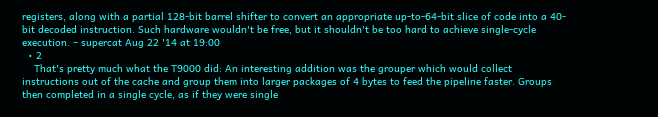registers, along with a partial 128-bit barrel shifter to convert an appropriate up-to-64-bit slice of code into a 40-bit decoded instruction. Such hardware wouldn't be free, but it shouldn't be too hard to achieve single-cycle execution. – supercat Aug 22 '14 at 19:00
  • 2
    That's pretty much what the T9000 did: An interesting addition was the grouper which would collect instructions out of the cache and group them into larger packages of 4 bytes to feed the pipeline faster. Groups then completed in a single cycle, as if they were single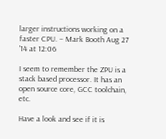larger instructions working on a faster CPU. – Mark Booth Aug 27 '14 at 12:06

I seem to remember the ZPU is a stack based processor. It has an open source core, GCC toolchain, etc.

Have a look and see if it is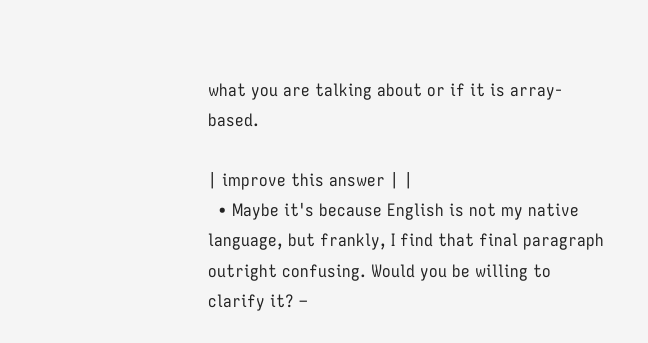what you are talking about or if it is array-based.

| improve this answer | |
  • Maybe it's because English is not my native language, but frankly, I find that final paragraph outright confusing. Would you be willing to clarify it? –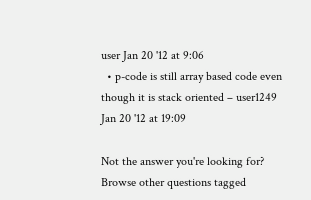user Jan 20 '12 at 9:06
  • p-code is still array based code even though it is stack oriented – user1249 Jan 20 '12 at 19:09

Not the answer you're looking for? Browse other questions tagged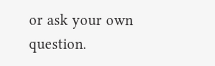or ask your own question.